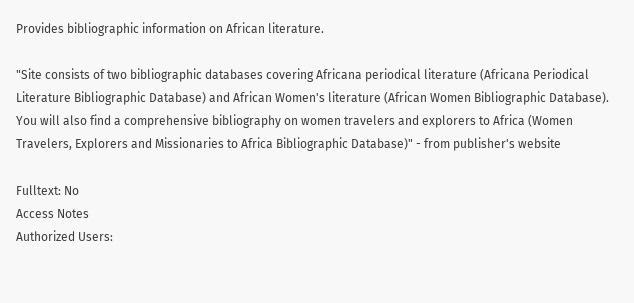Provides bibliographic information on African literature.

"Site consists of two bibliographic databases covering Africana periodical literature (Africana Periodical Literature Bibliographic Database) and African Women's literature (African Women Bibliographic Database). You will also find a comprehensive bibliography on women travelers and explorers to Africa (Women Travelers, Explorers and Missionaries to Africa Bibliographic Database)" - from publisher's website

Fulltext: No
Access Notes
Authorized Users: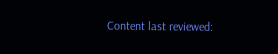Content last reviewed: